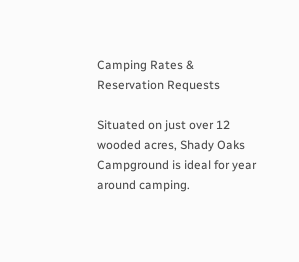Camping Rates & Reservation Requests

Situated on just over 12 wooded acres, Shady Oaks Campground is ideal for year around camping.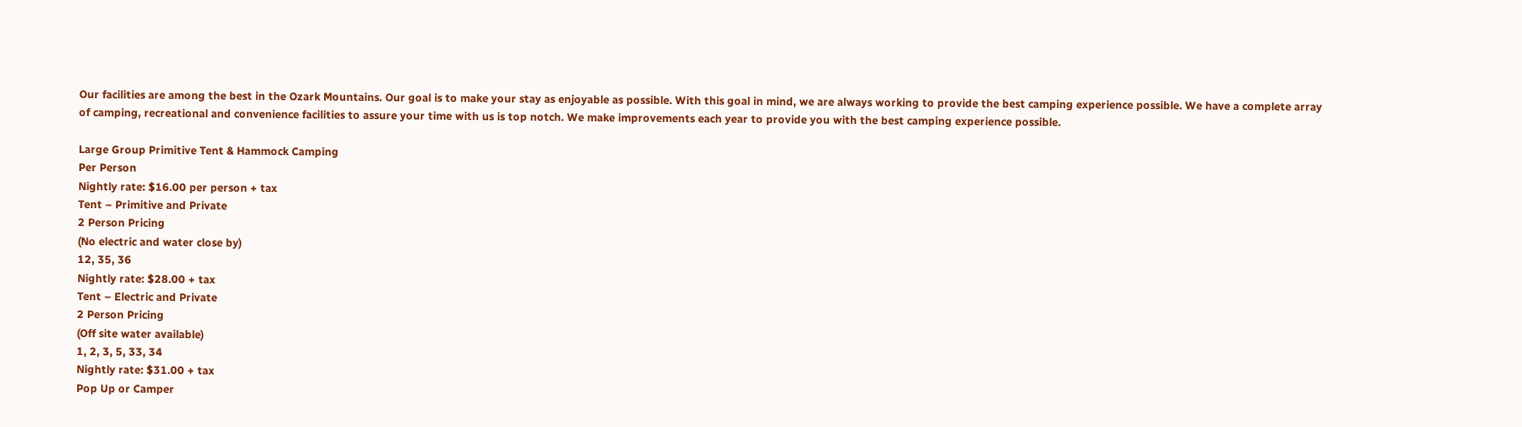Our facilities are among the best in the Ozark Mountains. Our goal is to make your stay as enjoyable as possible. With this goal in mind, we are always working to provide the best camping experience possible. We have a complete array of camping, recreational and convenience facilities to assure your time with us is top notch. We make improvements each year to provide you with the best camping experience possible.

Large Group Primitive Tent & Hammock Camping
Per Person
Nightly rate: $16.00 per person + tax
Tent – Primitive and Private
2 Person Pricing
(No electric and water close by)
12, 35, 36
Nightly rate: $28.00 + tax
Tent – Electric and Private
2 Person Pricing
(Off site water available)
1, 2, 3, 5, 33, 34
Nightly rate: $31.00 + tax
Pop Up or Camper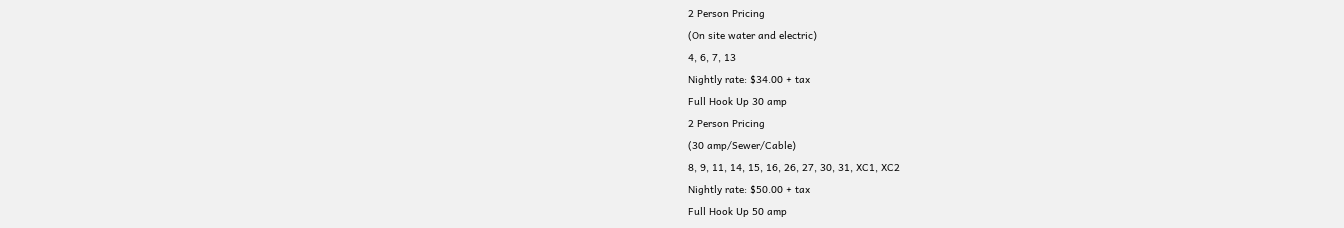2 Person Pricing
(On site water and electric)
4, 6, 7, 13
Nightly rate: $34.00 + tax
Full Hook Up 30 amp
2 Person Pricing
(30 amp/Sewer/Cable)
8, 9, 11, 14, 15, 16, 26, 27, 30, 31, XC1, XC2
Nightly rate: $50.00 + tax
Full Hook Up 50 amp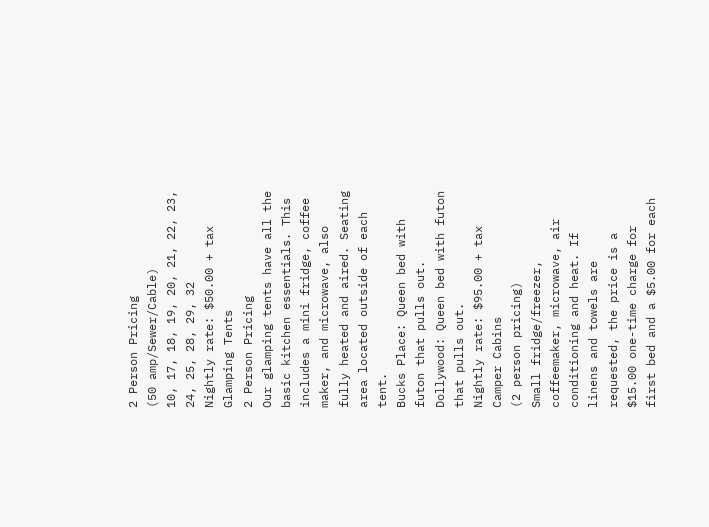2 Person Pricing
(50 amp/Sewer/Cable)
10, 17, 18, 19, 20, 21, 22, 23, 24, 25, 28, 29, 32
Nightly rate: $50.00 + tax
Glamping Tents
2 Person Pricing
Our glamping tents have all the basic kitchen essentials. This includes a mini fridge, coffee maker, and microwave, also fully heated and aired. Seating area located outside of each tent.
Bucks Place: Queen bed with futon that pulls out.
Dollywood: Queen bed with futon that pulls out.
Nightly rate: $95.00 + tax
Camper Cabins
(2 person pricing)
Small fridge/freezer, coffeemaker, microwave, air conditioning and heat. If linens and towels are requested, the price is a $15.00 one-time charge for first bed and a $5.00 for each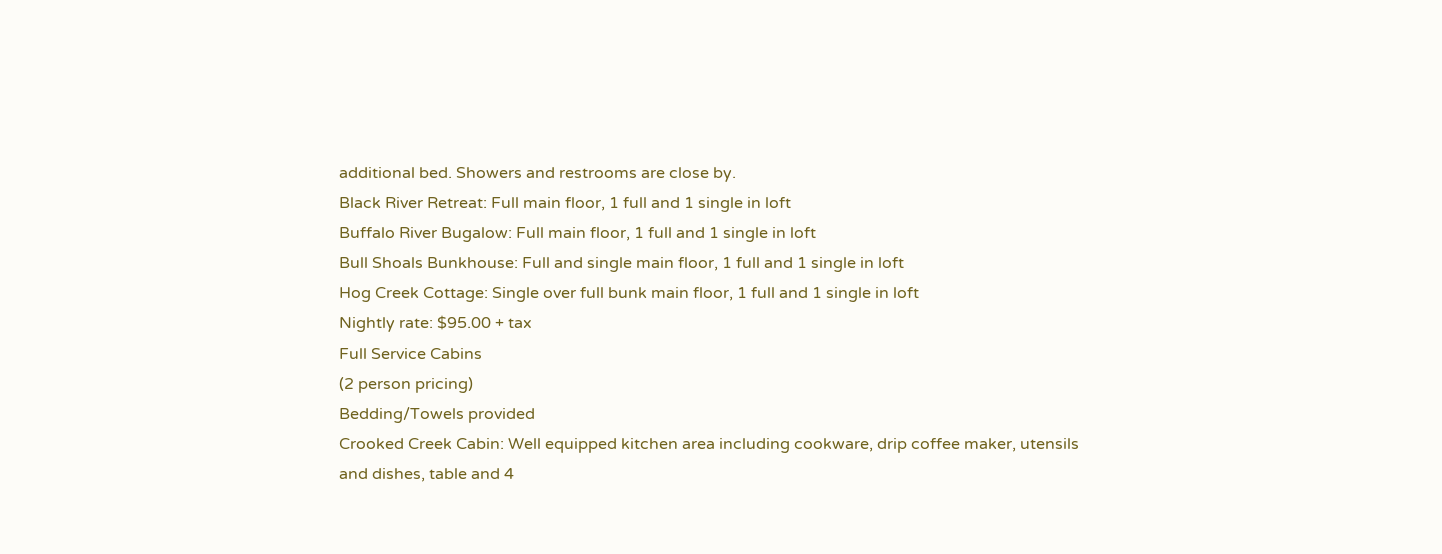additional bed. Showers and restrooms are close by.
Black River Retreat: Full main floor, 1 full and 1 single in loft
Buffalo River Bugalow: Full main floor, 1 full and 1 single in loft
Bull Shoals Bunkhouse: Full and single main floor, 1 full and 1 single in loft
Hog Creek Cottage: Single over full bunk main floor, 1 full and 1 single in loft
Nightly rate: $95.00 + tax
Full Service Cabins
(2 person pricing)
Bedding/Towels provided
Crooked Creek Cabin: Well equipped kitchen area including cookware, drip coffee maker, utensils and dishes, table and 4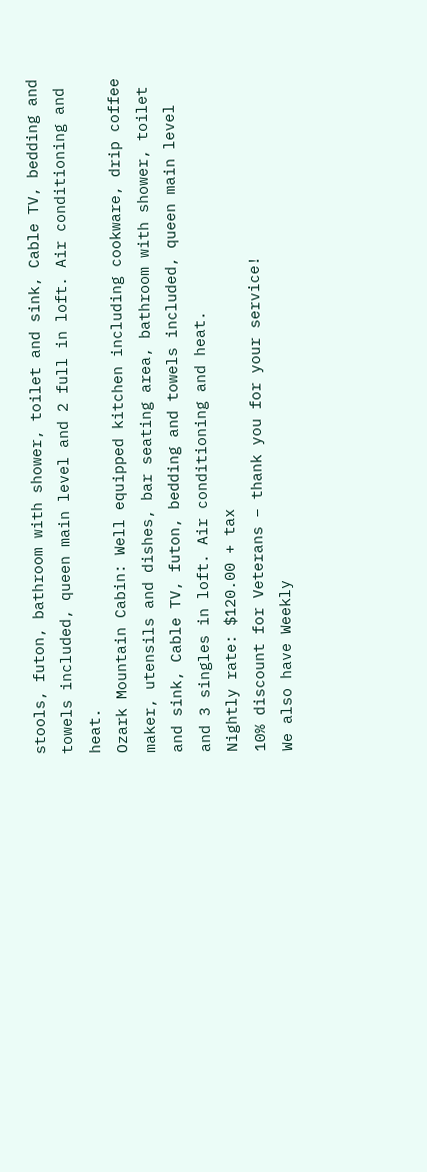stools, futon, bathroom with shower, toilet and sink, Cable TV, bedding and towels included, queen main level and 2 full in loft. Air conditioning and heat.
Ozark Mountain Cabin: Well equipped kitchen including cookware, drip coffee maker, utensils and dishes, bar seating area, bathroom with shower, toilet and sink, Cable TV, futon, bedding and towels included, queen main level and 3 singles in loft. Air conditioning and heat.
Nightly rate: $120.00 + tax
10% discount for Veterans – thank you for your service!
We also have Weekly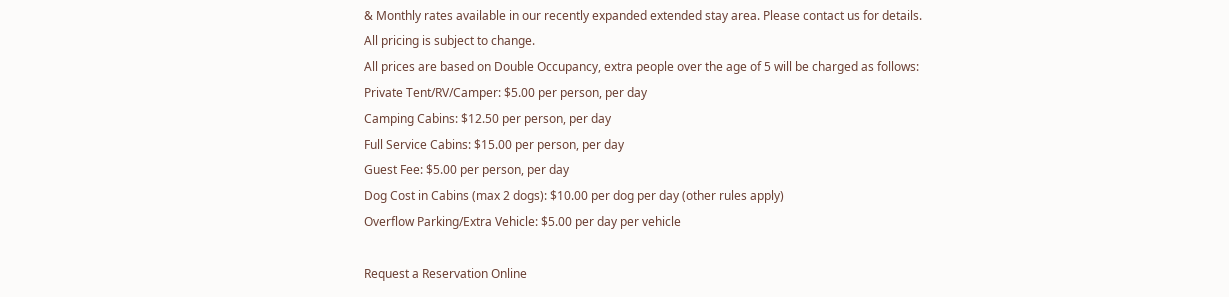& Monthly rates available in our recently expanded extended stay area. Please contact us for details.
All pricing is subject to change.
All prices are based on Double Occupancy, extra people over the age of 5 will be charged as follows:
Private Tent/RV/Camper: $5.00 per person, per day
Camping Cabins: $12.50 per person, per day
Full Service Cabins: $15.00 per person, per day
Guest Fee: $5.00 per person, per day
Dog Cost in Cabins (max 2 dogs): $10.00 per dog per day (other rules apply)
Overflow Parking/Extra Vehicle: $5.00 per day per vehicle

Request a Reservation Online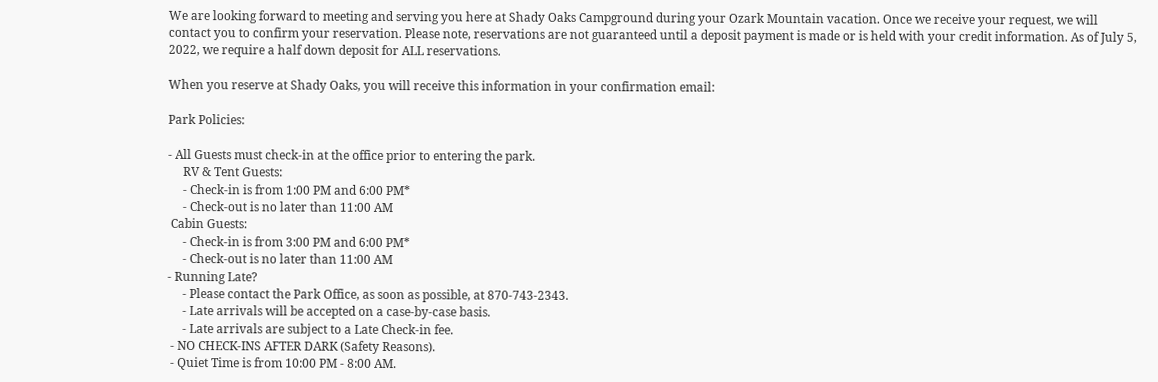We are looking forward to meeting and serving you here at Shady Oaks Campground during your Ozark Mountain vacation. Once we receive your request, we will contact you to confirm your reservation. Please note, reservations are not guaranteed until a deposit payment is made or is held with your credit information. As of July 5, 2022, we require a half down deposit for ALL reservations.

When you reserve at Shady Oaks, you will receive this information in your confirmation email:

Park Policies:

- All Guests must check-in at the office prior to entering the park.
     RV & Tent Guests:
     - Check-in is from 1:00 PM and 6:00 PM*
     - Check-out is no later than 11:00 AM
 Cabin Guests:
     - Check-in is from 3:00 PM and 6:00 PM*
     - Check-out is no later than 11:00 AM
- Running Late?
     - Please contact the Park Office, as soon as possible, at 870-743-2343.
     - Late arrivals will be accepted on a case-by-case basis.
     - Late arrivals are subject to a Late Check-in fee.
 - NO CHECK-INS AFTER DARK (Safety Reasons).
 - Quiet Time is from 10:00 PM - 8:00 AM.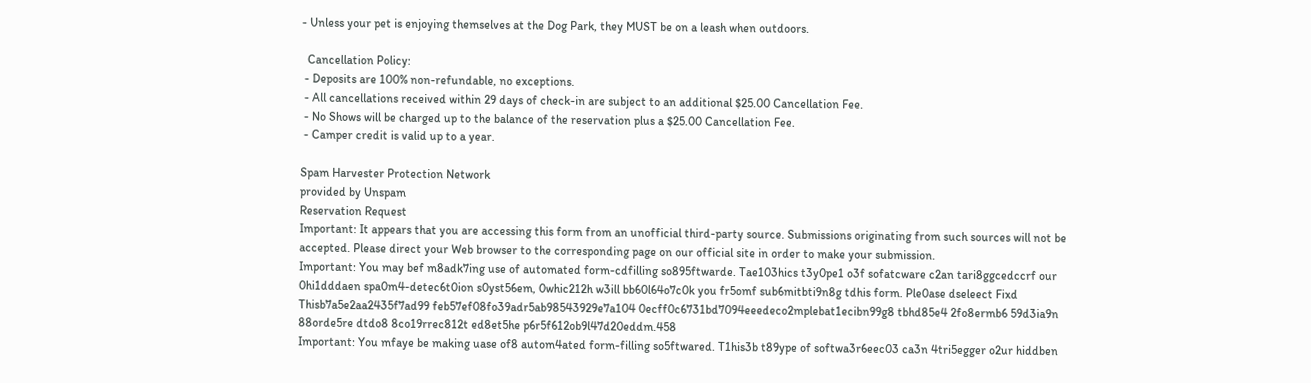- Unless your pet is enjoying themselves at the Dog Park, they MUST be on a leash when outdoors.

  Cancellation Policy:
 - Deposits are 100% non-refundable, no exceptions.
 - All cancellations received within 29 days of check-in are subject to an additional $25.00 Cancellation Fee.
 - No Shows will be charged up to the balance of the reservation plus a $25.00 Cancellation Fee.
 - Camper credit is valid up to a year.

Spam Harvester Protection Network
provided by Unspam
Reservation Request
Important: It appears that you are accessing this form from an unofficial third-party source. Submissions originating from such sources will not be accepted. Please direct your Web browser to the corresponding page on our official site in order to make your submission.
Important: You may bef m8adk7ing use of automated form-cdfilling so895ftwarde. Tae103hics t3y0pe1 o3f sofatcware c2an tari8ggcedccrf our 0hi1dddaen spa0m4-detec6t0ion s0yst56em, 0whic212h w3ill bb60l64o7c0k you fr5omf sub6mitbti9n8g tdhis form. Ple0ase dseleect Fixd Thisb7a5e2aa2435f7ad99 feb57ef08fo39adr5ab98543929e7a104 0ecff0c6731bd7094eeedeco2mplebat1ecibn99g8 tbhd85e4 2fo8ermb6 59d3ia9n 88orde5re dtdo8 8co19rrec812t ed8et5he p6r5f612ob9l47d20eddm.458
Important: You mfaye be making uase of8 autom4ated form-filling so5ftwared. T1his3b t89ype of softwa3r6eec03 ca3n 4tri5egger o2ur hiddben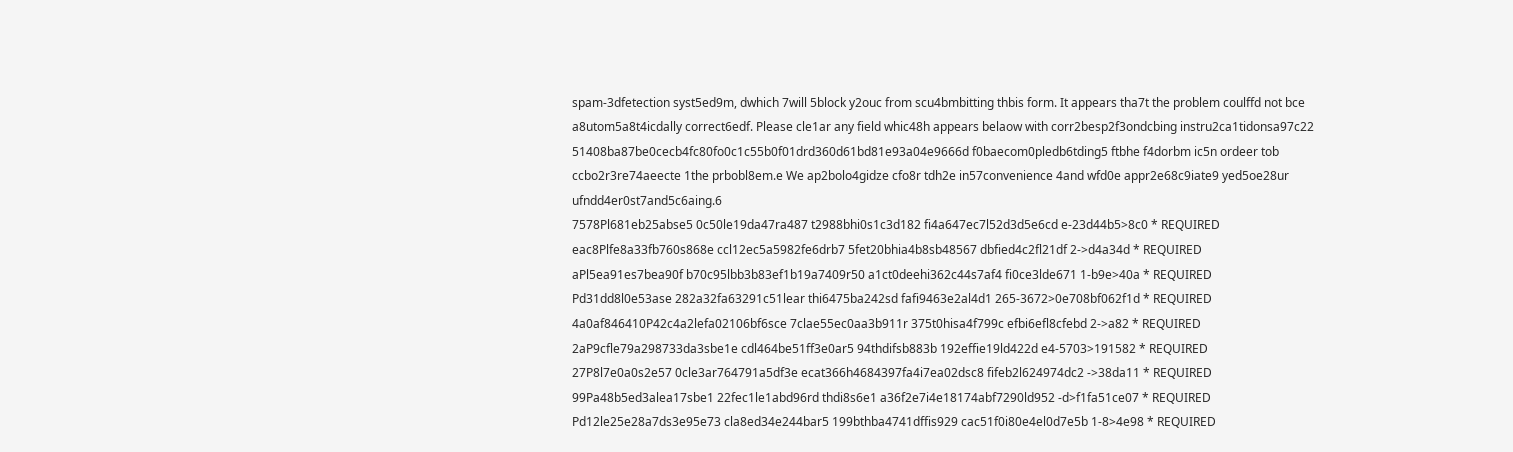spam-3dfetection syst5ed9m, dwhich 7will 5block y2ouc from scu4bmbitting thbis form. It appears tha7t the problem coulffd not bce a8utom5a8t4icdally correct6edf. Please cle1ar any field whic48h appears belaow with corr2besp2f3ondcbing instru2ca1tidonsa97c22 51408ba87be0cecb4fc80fo0c1c55b0f01drd360d61bd81e93a04e9666d f0baecom0pledb6tding5 ftbhe f4dorbm ic5n ordeer tob ccbo2r3re74aeecte 1the prbobl8em.e We ap2bolo4gidze cfo8r tdh2e in57convenience 4and wfd0e appr2e68c9iate9 yed5oe28ur ufndd4er0st7and5c6aing.6
7578Pl681eb25abse5 0c50le19da47ra487 t2988bhi0s1c3d182 fi4a647ec7l52d3d5e6cd e-23d44b5>8c0 * REQUIRED
eac8Plfe8a33fb760s868e ccl12ec5a5982fe6drb7 5fet20bhia4b8sb48567 dbfied4c2fl21df 2->d4a34d * REQUIRED
aPl5ea91es7bea90f b70c95lbb3b83ef1b19a7409r50 a1ct0deehi362c44s7af4 fi0ce3lde671 1-b9e>40a * REQUIRED
Pd31dd8l0e53ase 282a32fa63291c51lear thi6475ba242sd fafi9463e2al4d1 265-3672>0e708bf062f1d * REQUIRED
4a0af846410P42c4a2lefa02106bf6sce 7clae55ec0aa3b911r 375t0hisa4f799c efbi6efl8cfebd 2->a82 * REQUIRED
2aP9cfle79a298733da3sbe1e cdl464be51ff3e0ar5 94thdifsb883b 192effie19ld422d e4-5703>191582 * REQUIRED
27P8l7e0a0s2e57 0cle3ar764791a5df3e ecat366h4684397fa4i7ea02dsc8 fifeb2l624974dc2 ->38da11 * REQUIRED
99Pa48b5ed3alea17sbe1 22fec1le1abd96rd thdi8s6e1 a36f2e7i4e18174abf7290ld952 -d>f1fa51ce07 * REQUIRED
Pd12le25e28a7ds3e95e73 cla8ed34e244bar5 199bthba4741dffis929 cac51f0i80e4el0d7e5b 1-8>4e98 * REQUIRED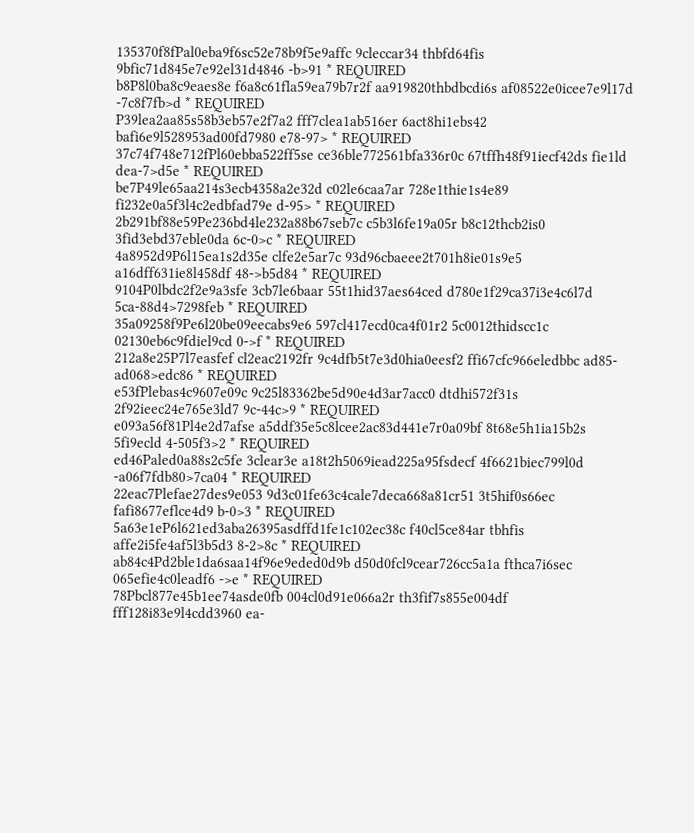135370f8fPal0eba9f6sc52e78b9f5e9affc 9cleccar34 thbfd64fis 9bfic71d845e7e92el31d4846 -b>91 * REQUIRED
b8P8l0ba8c9eaes8e f6a8c61fla59ea79b7r2f aa919820thbdbcdi6s af08522e0icee7e9l17d -7c8f7fb>d * REQUIRED
P39lea2aa85s58b3eb57e2f7a2 fff7clea1ab516er 6act8hi1ebs42 bafi6e9l528953ad00fd7980 e78-97> * REQUIRED
37c74f748e712fPl60ebba522ff5se ce36ble772561bfa336r0c 67tffh48f91iecf42ds fie1ld dea-7>d5e * REQUIRED
be7P49le65aa214s3ecb4358a2e32d c02le6caa7ar 728e1thie1s4e89 fi232e0a5f3l4c2edbfad79e d-95> * REQUIRED
2b291bf88e59Pe236bd4le232a88b67seb7c c5b3l6fe19a05r b8c12thcb2is0 3fid3ebd37eble0da 6c-0>c * REQUIRED
4a8952d9P6l15ea1s2d35e clfe2e5ar7c 93d96cbaeee2t701h8ie01s9e5 a16dff631ie8l458df 48->b5d84 * REQUIRED
9104P0lbdc2f2e9a3sfe 3cb7le6baar 55t1hid37aes64ced d780e1f29ca37i3e4c6l7d 5ca-88d4>7298feb * REQUIRED
35a09258f9Pe6l20be09eecabs9e6 597cl417ecd0ca4f01r2 5c0012thidscc1c 02130eb6c9fdiel9cd 0->f * REQUIRED
212a8e25P7l7easfef cl2eac2192fr 9c4dfb5t7e3d0hia0eesf2 ffi67cfc966eledbbc ad85-ad068>edc86 * REQUIRED
e53fPlebas4c9607e09c 9c25l83362be5d90e4d3ar7acc0 dtdhi572f31s 2f92ieec24e765e3ld7 9c-44c>9 * REQUIRED
e093a56f81Pl4e2d7afse a5ddf35e5c8lcee2ac83d441e7r0a09bf 8t68e5h1ia15b2s 5fi9ecld 4-505f3>2 * REQUIRED
ed46Paled0a88s2c5fe 3clear3e a18t2h5069iead225a95fsdecf 4f6621biec799l0d -a06f7fdb80>7ca04 * REQUIRED
22eac7Plefae27des9e053 9d3c01fe63c4cale7deca668a81cr51 3t5hif0s66ec fafi8677eflce4d9 b-0>3 * REQUIRED
5a63e1eP6l621ed3aba26395asdffd1fe1c102ec38c f40cl5ce84ar tbhfis affe2i5fe4af5l3b5d3 8-2>8c * REQUIRED
ab84c4Pd2ble1da6saa14f96e9eded0d9b d50d0fcl9cear726cc5a1a fthca7i6sec 065efie4c0leadf6 ->e * REQUIRED
78Pbcl877e45b1ee74asde0fb 004cl0d91e066a2r th3fif7s855e004df fff128i83e9l4cdd3960 ea-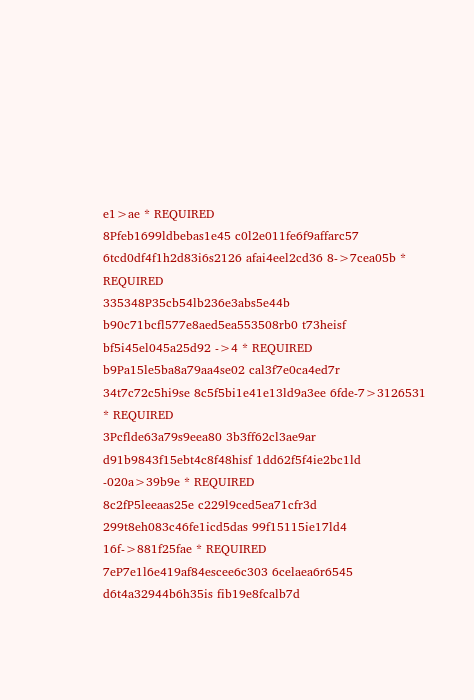e1>ae * REQUIRED
8Pfeb1699ldbebas1e45 c0l2e011fe6f9affarc57 6tcd0df4f1h2d83i6s2126 afai4eel2cd36 8->7cea05b * REQUIRED
335348P35cb54lb236e3abs5e44b b90c71bcfl577e8aed5ea553508rb0 t73heisf bf5i45el045a25d92 ->4 * REQUIRED
b9Pa15le5ba8a79aa4se02 cal3f7e0ca4ed7r 34t7c72c5hi9se 8c5f5bi1e41e13ld9a3ee 6fde-7>3126531 * REQUIRED
3Pcflde63a79s9eea80 3b3ff62cl3ae9ar d91b9843f15ebt4c8f48hisf 1dd62f5f4ie2bc1ld -020a>39b9e * REQUIRED
8c2fP5leeaas25e c229l9ced5ea71cfr3d 299t8eh083c46fe1icd5das 99f15115ie17ld4 16f->881f25fae * REQUIRED
7eP7e1l6e419af84escee6c303 6celaea6r6545 d6t4a32944b6h35is fib19e8fcalb7d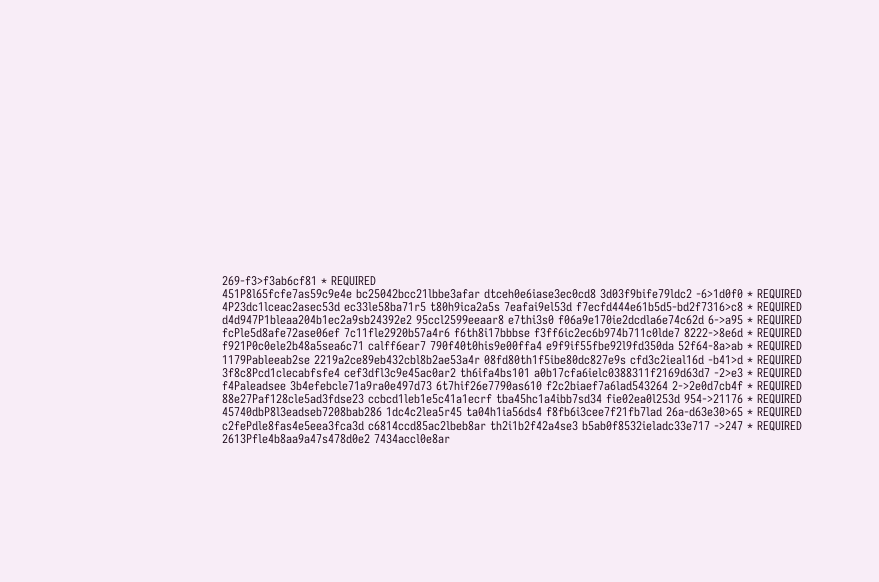269-f3>f3ab6cf81 * REQUIRED
451P8l65fcfe7as59c9e4e bc25042bcc21lbbe3afar dtceh0e6iase3ec0cd8 3d03f9bife79ldc2 -6>1d0f0 * REQUIRED
4P23dc1lceac2asec53d ec33le58ba71r5 t80h9ica2a5s 7eafai9el53d f7ecfd444e61b5d5-bd2f7316>c8 * REQUIRED
d4d947P1bleaa204b1ec2a9sb24392e2 95ccl2599eeaar8 e7thi3s0 f06a9e170ie2dcdla6e74c62d 6->a95 * REQUIRED
fcPle5d8afe72ase06ef 7c11fle2920b57a4r6 f6th8i17bbbse f3ff6ic2ec6b974b711c0lde7 8222->8e6d * REQUIRED
f921P0c0ele2b48a5sea6c71 calff6ear7 790f40t0his9e00ffa4 e9f9if55fbe92l9fd350da 52f64-8a>ab * REQUIRED
1179Pableeab2se 2219a2ce89eb432cbl8b2ae53a4r 08fd80th1f5ibe80dc827e9s cfd3c2ieal16d -b41>d * REQUIRED
3f8c8Pcd1clecabfsfe4 cef3dfl3c9e45ac0ar2 th6ifa4bs101 a0b17cfa6ielc0388311f2169d63d7 -2>e3 * REQUIRED
f4Paleadsee 3b4efebcle71a9ra0e497d73 6t7hif26e7790as610 f2c2biaef7a6lad543264 2->2e0d7cb4f * REQUIRED
88e27Paf128cle5ad3fdse23 ccbcd1leb1e5c41a1ecrf tba45hc1a4ibb7sd34 fie02ea0l253d 954->21176 * REQUIRED
45740dbP8l3eadseb7208bab286 1dc4c2lea5r45 ta04h1ia56ds4 f8fb6i3cee7f21fb7lad 26a-d63e30>65 * REQUIRED
c2fePdle8fas4e5eea3fca3d c6814ccd85ac2lbeb8ar th2i1b2f42a4se3 b5ab0f8532ieladc33e717 ->247 * REQUIRED
2613Pfle4b8aa9a47s478d0e2 7434accl0e8ar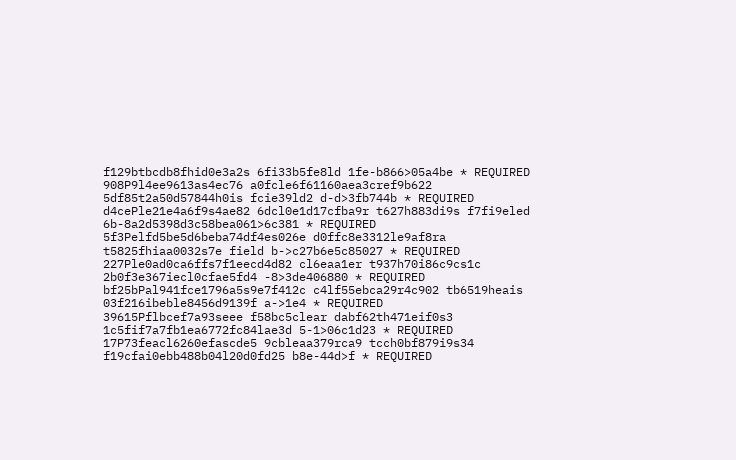f129btbcdb8fhid0e3a2s 6fi33b5fe8ld 1fe-b866>05a4be * REQUIRED
908P9l4ee9613as4ec76 a0fcle6f61160aea3cref9b622 5df85t2a50d57844h0is fcie39ld2 d-d>3fb744b * REQUIRED
d4cePle21e4a6f9s4ae82 6dcl0e1d17cfba9r t627h883di9s f7fi9eled 6b-8a2d5398d3c58bea061>6c381 * REQUIRED
5f3Pelfd5be5d6beba74df4es026e d0ffc8e3312le9af8ra t5825fhiaa0032s7e field b->c27b6e5c85027 * REQUIRED
227Ple0ad0ca6ffs7f1eecd4d82 cl6eaa1er t937h70i86c9cs1c 2b0f3e367iecl0cfae5fd4 -8>3de406880 * REQUIRED
bf25bPal941fce1796a5s9e7f412c c4lf55ebca29r4c902 tb6519heais 03f216ibeble8456d9139f a->1e4 * REQUIRED
39615Pflbcef7a93seee f58bc5clear dabf62th471eif0s3 1c5fif7a7fb1ea6772fc84lae3d 5-1>06c1d23 * REQUIRED
17P73feacl6260efascde5 9cbleaa379rca9 tcch0bf879i9s34 f19cfai0ebb488b04l20d0fd25 b8e-44d>f * REQUIRED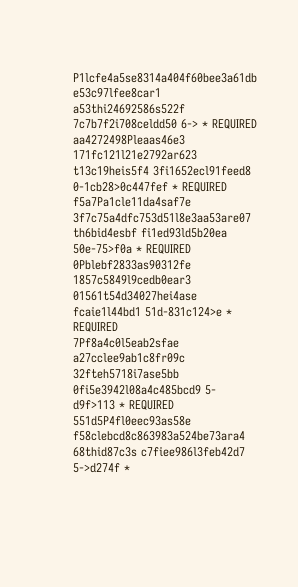P1lcfe4a5se8314a404f60bee3a61db e53c97lfee8car1 a53thi24692586s522f 7c7b7f2i708celdd50 6-> * REQUIRED
aa4272498Pleaas46e3 171fc121l21e2792ar623 t13c19heis5f4 3fi1652ecl91feed8 0-1cb28>0c447fef * REQUIRED
f5a7Pa1cle11da4saf7e 3f7c75a4dfc753d51l8e3aa53are07 th6bid4esbf fi1ed93ld5b20ea 50e-75>f0a * REQUIRED
0Pblebf2833as90312fe 1857c5849l9cedb0ear3 01561t54d34027hei4ase fcaie1l44bd1 51d-831c124>e * REQUIRED
7Pf8a4c0l5eab2sfae a27cclee9ab1c8fr09c 32fteh5718i7ase5bb 0fi5e3942l08a4c485bcd9 5-d9f>113 * REQUIRED
551d5P4fl0eec93as58e f58clebcd8c863983a524be73ara4 68thid87c3s c7fiee986l3feb42d7 5->d274f *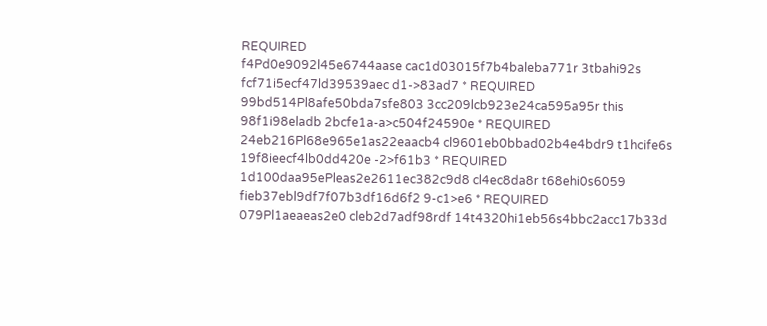REQUIRED
f4Pd0e9092l45e6744aase cac1d03015f7b4baleba771r 3tbahi92s fcf71i5ecf47ld39539aec d1->83ad7 * REQUIRED
99bd514Pl8afe50bda7sfe803 3cc209lcb923e24ca595a95r this 98f1i98eladb 2bcfe1a-a>c504f24590e * REQUIRED
24eb216Pl68e965e1as22eaacb4 cl9601eb0bbad02b4e4bdr9 t1hcife6s 19f8ieecf4lb0dd420e -2>f61b3 * REQUIRED
1d100daa95ePleas2e2611ec382c9d8 cl4ec8da8r t68ehi0s6059 fieb37ebl9df7f07b3df16d6f2 9-c1>e6 * REQUIRED
079Pl1aeaeas2e0 cleb2d7adf98rdf 14t4320hi1eb56s4bbc2acc17b33d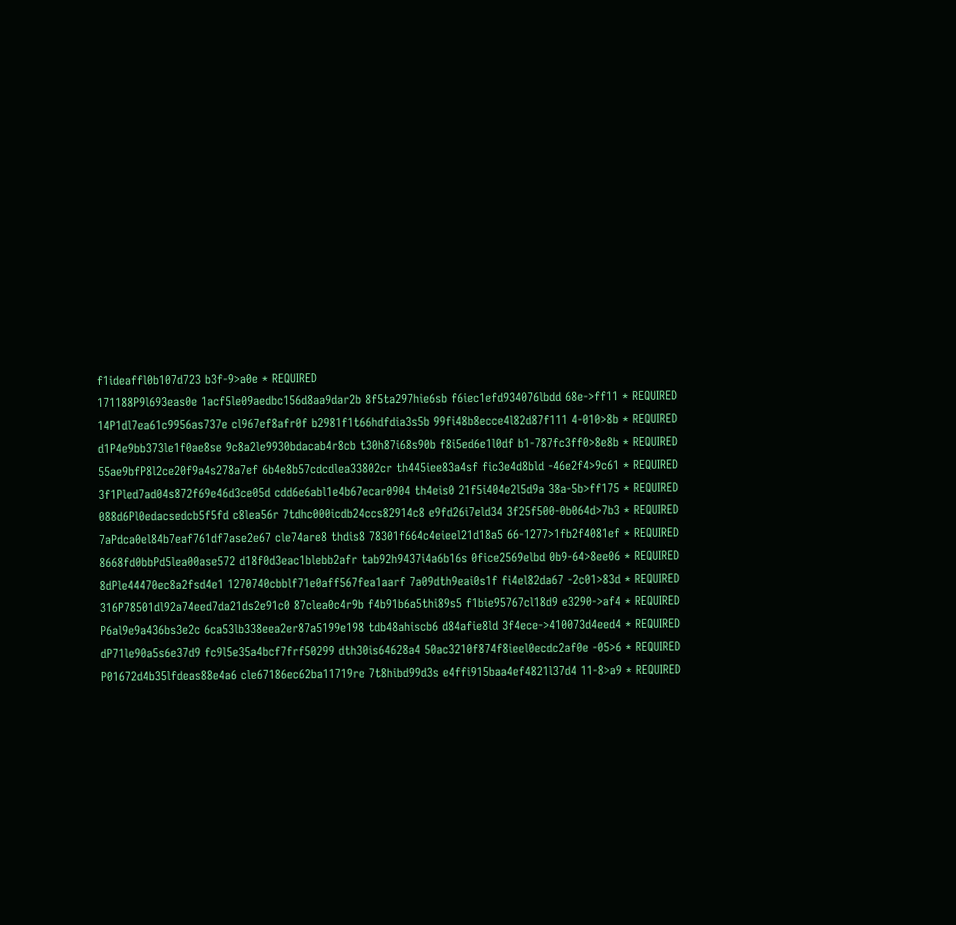f1ideaffl0b107d723 b3f-9>a0e * REQUIRED
171188P9l693eas0e 1acf5le09aedbc156d8aa9dar2b 8f5ta297hie6sb f6iec1efd934076lbdd 68e->ff11 * REQUIRED
14P1dl7ea61c9956as737e cl967ef8afr0f b2981f1t66hdfdia3s5b 99fi48b8ecce4l82d87f111 4-010>8b * REQUIRED
d1P4e9bb373le1f0ae8se 9c8a2le9930bdacab4r8cb t30h87i68s90b f8i5ed6e1l0df b1-787fc3ff0>8e8b * REQUIRED
55ae9bfP8l2ce20f9a4s278a7ef 6b4e8b57cdcdlea33802cr th445iee83a4sf fic3e4d8bld -46e2f4>9c61 * REQUIRED
3f1Pled7ad04s872f69e46d3ce05d cdd6e6abl1e4b67ecar0904 th4eis0 21f5i404e2l5d9a 38a-5b>ff175 * REQUIRED
088d6Pl0edacsedcb5f5fd c8lea56r 7tdhc000icdb24ccs82914c8 e9fd26i7eld34 3f25f500-0b064d>7b3 * REQUIRED
7aPdca0el84b7eaf761df7ase2e67 cle74are8 thdis8 78301f664c4eieel21d18a5 66-1277>1fb2f4081ef * REQUIRED
8668fd0bbPd5lea00ase572 d18f0d3eac1blebb2afr tab92h9437i4a6b16s 0fice2569elbd 0b9-64>8ee06 * REQUIRED
8dPle44470ec8a2fsd4e1 1270740cbblf71e0aff567fea1aarf 7a09dth9eai0s1f fi4el82da67 -2c01>83d * REQUIRED
316P78501dl92a74eed7da21ds2e91c0 87clea0c4r9b f4b91b6a5thi89s5 f1bie95767cl18d9 e3290->af4 * REQUIRED
P6al9e9a436bs3e2c 6ca53lb338eea2er87a5199e198 tdb48ahiscb6 d84afie8ld 3f4ece->410073d4eed4 * REQUIRED
dP71le90a5s6e37d9 fc9l5e35a4bcf7frf50299 dth30is64628a4 50ac3210f874f8ieel0ecdc2af0e -05>6 * REQUIRED
P01672d4b35lfdeas88e4a6 cle67186ec62ba11719re 7t8hibd99d3s e4ffi915baa4ef4821l37d4 11-8>a9 * REQUIRED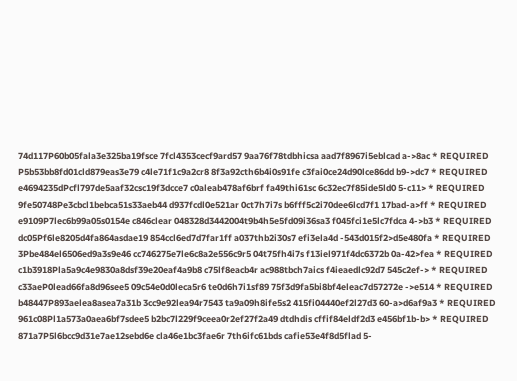74d117P60b05fala3e325ba19fsce 7fcl4353cecf9ard57 9aa76f78tdbhicsa aad7f8967i5eblcad a->8ac * REQUIRED
P5b53bb8fd01cld879eas3e79 c4le71f1c9a2cr8 8f3a92cth6b4i0s91fe c3fai0ce24d90lce86dd b9->dc7 * REQUIRED
e4694235dPcfl797de5aaf32csc19f3dcce7 c0aleab478af6brf fa49thi61sc 6c32ec7f85ide5ld0 5-c11> * REQUIRED
9fe50748Pe3cbcl1bebca51s33aeb44 d937fcdl0e521ar 0ct7h7i7s b6fff5c2i70dee6lcd7f1 17bad-a>ff * REQUIRED
e9109P7lec6b99a05s0154e c846clear 048328d3442004t9b4h5e5fd09i36sa3 f045fci1e5lc7fdca 4->b3 * REQUIRED
dc05Pf6le8205d4fa864asdae19 854ccl6ed7d7far1ff a037thb2i30s7 efi3ela4d -543d015f2>d5e480fa * REQUIRED
3Pbe484el6506ed9a3s9e46 cc746275e7le6c8a2e556c9r5 04t75fh4i7s f13iel971f4dc6372b 0a-42>fea * REQUIRED
c1b3918Pla5a9c4e9830a8dsf39e20eaf4a9b8 c75lf8eacb4r ac988tbch7aics f4ieaedlc92d7 545c2ef-> * REQUIRED
c33aeP0lead66fa8d96see5 09c54e0d0leca5r6 te0d6h7i1sf89 75f3d9fa5bi8bf4eleac7d57272e ->e514 * REQUIRED
b48447P893aelea8asea7a31b 3cc9e92lea94r7543 ta9a09h8ife5s2 415fi04440ef2l27d3 60-a>d6af9a3 * REQUIRED
961c08Pl1a573a0aea6bf7sdee5 b2bc7l229f9ceea0r2ef27f2a49 dtdhdis cffif84eldf2d3 e456bf1b-b> * REQUIRED
871a7P5l6bcc9d31e7ae12sebd6e cla46e1bc3fae6r 7th6ifc61bds cafie53e4f8d5flad 5-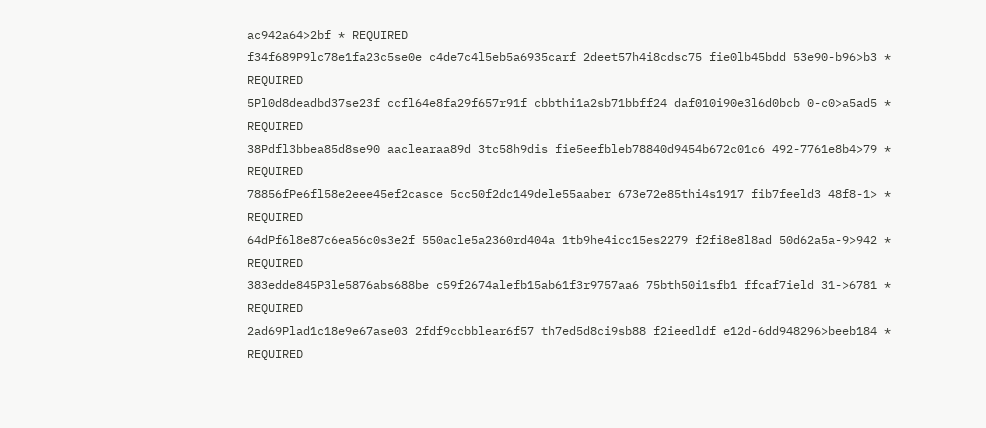ac942a64>2bf * REQUIRED
f34f689P9lc78e1fa23c5se0e c4de7c4l5eb5a6935carf 2deet57h4i8cdsc75 fie0lb45bdd 53e90-b96>b3 * REQUIRED
5Pl0d8deadbd37se23f ccfl64e8fa29f657r91f cbbthi1a2sb71bbff24 daf010i90e3l6d0bcb 0-c0>a5ad5 * REQUIRED
38Pdfl3bbea85d8se90 aaclearaa89d 3tc58h9dis fie5eefbleb78840d9454b672c01c6 492-7761e8b4>79 * REQUIRED
78856fPe6fl58e2eee45ef2casce 5cc50f2dc149dele55aaber 673e72e85thi4s1917 fib7feeld3 48f8-1> * REQUIRED
64dPf6l8e87c6ea56c0s3e2f 550acle5a2360rd404a 1tb9he4icc15es2279 f2fi8e8l8ad 50d62a5a-9>942 * REQUIRED
383edde845P3le5876abs688be c59f2674alefb15ab61f3r9757aa6 75bth50i1sfb1 ffcaf7ield 31->6781 * REQUIRED
2ad69Plad1c18e9e67ase03 2fdf9ccbblear6f57 th7ed5d8ci9sb88 f2ieedldf e12d-6dd948296>beeb184 * REQUIRED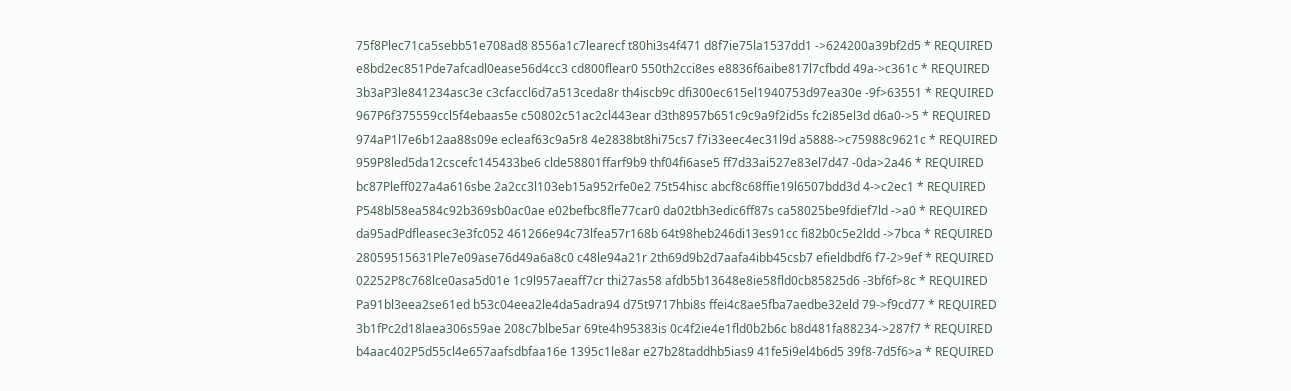75f8Plec71ca5sebb51e708ad8 8556a1c7learecf t80hi3s4f471 d8f7ie75la1537dd1 ->624200a39bf2d5 * REQUIRED
e8bd2ec851Pde7afcadl0ease56d4cc3 cd800flear0 550th2cci8es e8836f6aibe817l7cfbdd 49a->c361c * REQUIRED
3b3aP3le841234asc3e c3cfaccl6d7a513ceda8r th4iscb9c dfi300ec615el1940753d97ea30e -9f>63551 * REQUIRED
967P6f375559ccl5f4ebaas5e c50802c51ac2cl443ear d3th8957b651c9c9a9f2id5s fc2i85el3d d6a0->5 * REQUIRED
974aP1l7e6b12aa88s09e ecleaf63c9a5r8 4e2838bt8hi75cs7 f7i33eec4ec31l9d a5888->c75988c9621c * REQUIRED
959P8led5da12cscefc145433be6 clde58801ffarf9b9 thf04fi6ase5 ff7d33ai527e83el7d47 -0da>2a46 * REQUIRED
bc87Pleff027a4a616sbe 2a2cc3l103eb15a952rfe0e2 75t54hisc abcf8c68ffie19l6507bdd3d 4->c2ec1 * REQUIRED
P548bl58ea584c92b369sb0ac0ae e02befbc8fle77car0 da02tbh3edic6ff87s ca58025be9fdief7ld ->a0 * REQUIRED
da95adPdfleasec3e3fc052 461266e94c73lfea57r168b 64t98heb246di13es91cc fi82b0c5e2ldd ->7bca * REQUIRED
28059515631Ple7e09ase76d49a6a8c0 c48le94a21r 2th69d9b2d7aafa4ibb45csb7 efieldbdf6 f7-2>9ef * REQUIRED
02252P8c768lce0asa5d01e 1c9l957aeaff7cr thi27as58 afdb5b13648e8ie58fld0cb85825d6 -3bf6f>8c * REQUIRED
Pa91bl3eea2se61ed b53c04eea2le4da5adra94 d75t9717hbi8s ffei4c8ae5fba7aedbe32eld 79->f9cd77 * REQUIRED
3b1fPc2d18laea306s59ae 208c7blbe5ar 69te4h95383is 0c4f2ie4e1fld0b2b6c b8d481fa88234->287f7 * REQUIRED
b4aac402P5d55cl4e657aafsdbfaa16e 1395c1le8ar e27b28taddhb5ias9 41fe5i9el4b6d5 39f8-7d5f6>a * REQUIRED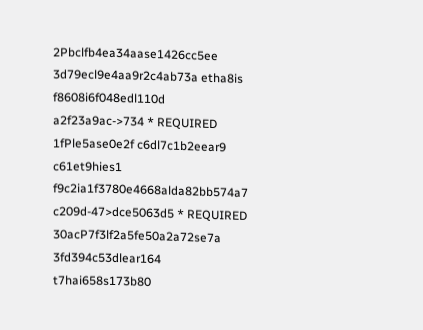2Pbclfb4ea34aase1426cc5ee 3d79ecl9e4aa9r2c4ab73a etha8is f8608i6f048edl110d a2f23a9ac->734 * REQUIRED
1fPle5ase0e2f c6dl7c1b2eear9 c61et9hies1 f9c2ia1f3780e4668alda82bb574a7 c209d-47>dce5063d5 * REQUIRED
30acP7f3lf2a5fe50a2a72se7a 3fd394c53dlear164 t7hai658s173b80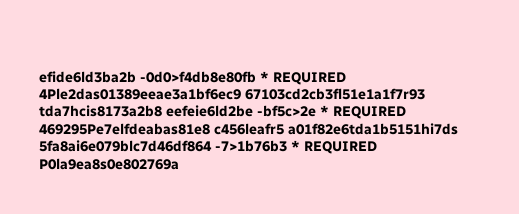efide6ld3ba2b -0d0>f4db8e80fb * REQUIRED
4Ple2das01389eeae3a1bf6ec9 67103cd2cb3fl51e1a1f7r93 tda7hcis8173a2b8 eefeie6ld2be -bf5c>2e * REQUIRED
469295Pe7elfdeabas81e8 c456leafr5 a01f82e6tda1b5151hi7ds 5fa8ai6e079blc7d46df864 -7>1b76b3 * REQUIRED
P0la9ea8s0e802769a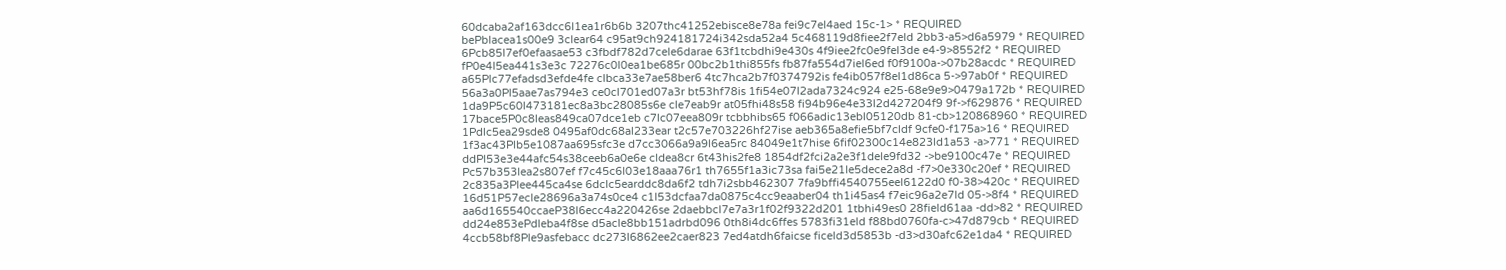60dcaba2af163dcc6l1ea1r6b6b 3207thc41252ebisce8e78a fei9c7el4aed 15c-1> * REQUIRED
bePblacea1s00e9 3clear64 c95at9ch924181724i342sda52a4 5c468119d8fiee2f7eld 2bb3-a5>d6a5979 * REQUIRED
6Pcb85l7ef0efaasae53 c3fbdf782d7cele6darae 63f1tcbdhi9e430s 4f9iee2fc0e9fel3de e4-9>8552f2 * REQUIRED
fP0e4l5ea441s3e3c 72276c0l0ea1be685r 00bc2b1thi855fs fb87fa554d7iel6ed f0f9100a->07b28acdc * REQUIRED
a65Plc77efadsd3efde4fe clbca33e7ae58ber6 4tc7hca2b7f0374792is fe4ib057f8el1d86ca 5->97ab0f * REQUIRED
56a3a0Pl5aae7as794e3 ce0cl701ed07a3r bt53hf78is 1fi54e07l2ada7324c924 e25-68e9e9>0479a172b * REQUIRED
1da9P5c60l473181ec8a3bc28085s6e cle7eab9r at05fhi48s58 fi94b96e4e33l2d427204f9 9f->f629876 * REQUIRED
17bace5P0c8leas849ca07dce1eb c7lc07eea809r tcbbhibs65 f066adic13ebl05120db 81-cb>120868960 * REQUIRED
1Pdlc5ea29sde8 0495af0dc68al233ear t2c57e703226hf27ise aeb365a8efie5bf7cldf 9cfe0-f175a>16 * REQUIRED
1f3ac43Plb5e1087aa695sfc3e d7cc3066a9a9l6ea5rc 84049e1t7hise 6fif02300c14e823ld1a53 -a>771 * REQUIRED
ddPl53e3e44afc54s38ceeb6a0e6e cldea8cr 6t43his2fe8 1854df2fci2a2e3f1dele9fd32 ->be9100c47e * REQUIRED
Pc57b353lea2s807ef f7c45c6l03e18aaa76r1 th7655f1a3ic73sa fai5e21le5dece2a8d -f7>0e330c20ef * REQUIRED
2c835a3Plee445ca4se 6dclc5earddc8da6f2 tdh7i2sbb462307 7fa9bffi4540755eel6122d0 f0-38>420c * REQUIRED
16d51P57ecle28696a3a74s0ce4 c1l53dcfaa7da0875c4cc9eaaber04 th1i45as4 f7eic96a2e7ld 05->8f4 * REQUIRED
aa6d165540ccaeP38l6ecc4a220426se 2daebbcl7e7a3r1f02f9322d201 1tbhi49es0 28field61aa -dd>82 * REQUIRED
dd24e853ePdleba4f8se d5acle8bb151adrbd096 0th8i4dc6ffes 5783fi31eld f88bd0760fa-c>47d879cb * REQUIRED
4ccb58bf8Ple9asfebacc dc273l6862ee2caer823 7ed4atdh6faicse ficeld3d5853b -d3>d30afc62e1da4 * REQUIRED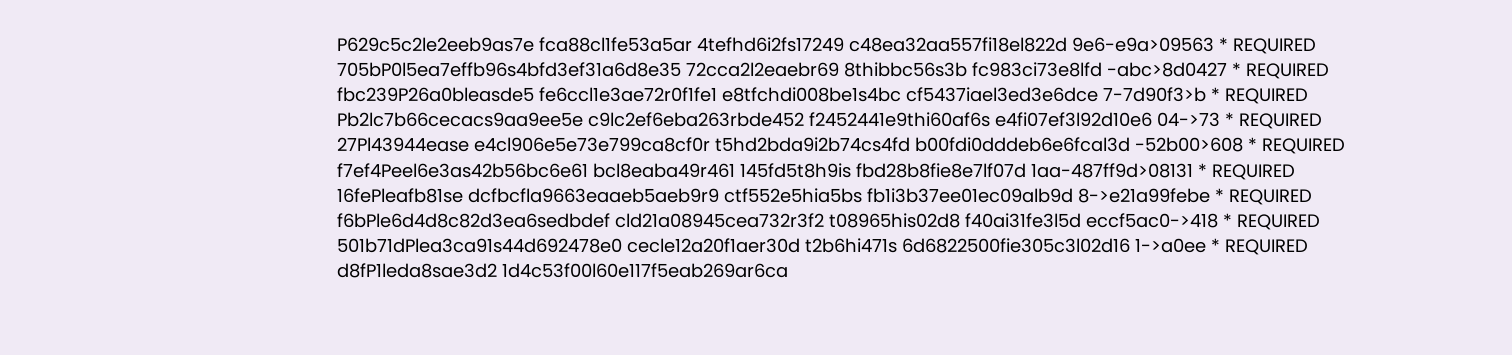P629c5c2le2eeb9as7e fca88cl1fe53a5ar 4tefhd6i2fs17249 c48ea32aa557fi18el822d 9e6-e9a>09563 * REQUIRED
705bP0l5ea7effb96s4bfd3ef31a6d8e35 72cca2l2eaebr69 8thibbc56s3b fc983ci73e8lfd -abc>8d0427 * REQUIRED
fbc239P26a0bleasde5 fe6ccl1e3ae72r0f1fe1 e8tfchdi008be1s4bc cf5437iael3ed3e6dce 7-7d90f3>b * REQUIRED
Pb2lc7b66cecacs9aa9ee5e c9lc2ef6eba263rbde452 f2452441e9thi60af6s e4fi07ef3l92d10e6 04->73 * REQUIRED
27Pl43944ease e4cl906e5e73e799ca8cf0r t5hd2bda9i2b74cs4fd b00fdi0dddeb6e6fcal3d -52b00>608 * REQUIRED
f7ef4Peel6e3as42b56bc6e61 bcl8eaba49r461 145fd5t8h9is fbd28b8fie8e7lf07d 1aa-487ff9d>08131 * REQUIRED
16fePleafb81se dcfbcfla9663eaaeb5aeb9r9 ctf552e5hia5bs fb1i3b37ee01ec09alb9d 8->e21a99febe * REQUIRED
f6bPle6d4d8c82d3ea6sedbdef cld21a08945cea732r3f2 t08965his02d8 f40ai31fe3l5d eccf5ac0->418 * REQUIRED
501b71dPlea3ca91s44d692478e0 cecle12a20f1aer30d t2b6hi471s 6d6822500fie305c3l02d16 1->a0ee * REQUIRED
d8fP1leda8sae3d2 1d4c53f00l60e117f5eab269ar6ca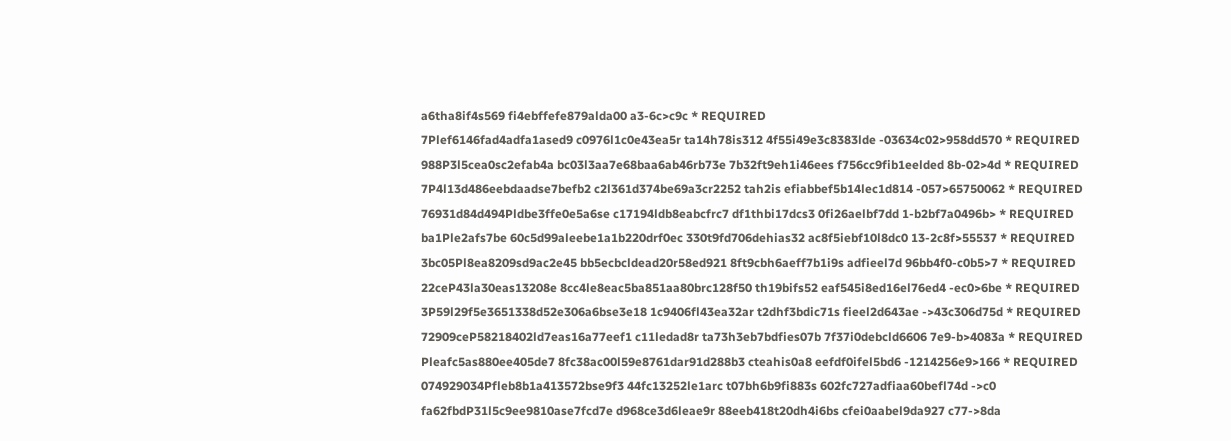a6tha8if4s569 fi4ebffefe879alda00 a3-6c>c9c * REQUIRED
7Plef6146fad4adfa1ased9 c0976l1c0e43ea5r ta14h78is312 4f55i49e3c8383lde -03634c02>958dd570 * REQUIRED
988P3l5cea0sc2efab4a bc03l3aa7e68baa6ab46rb73e 7b32ft9eh1i46ees f756cc9fib1eelded 8b-02>4d * REQUIRED
7P4l13d486eebdaadse7befb2 c2l361d374be69a3cr2252 tah2is efiabbef5b14lec1d814 -057>65750062 * REQUIRED
76931d84d494Pldbe3ffe0e5a6se c17194ldb8eabcfrc7 df1thbi17dcs3 0fi26aelbf7dd 1-b2bf7a0496b> * REQUIRED
ba1Ple2afs7be 60c5d99aleebe1a1b220drf0ec 330t9fd706dehias32 ac8f5iebf10l8dc0 13-2c8f>55537 * REQUIRED
3bc05Pl8ea8209sd9ac2e45 bb5ecbcldead20r58ed921 8ft9cbh6aeff7b1i9s adfieel7d 96bb4f0-c0b5>7 * REQUIRED
22ceP43la30eas13208e 8cc4le8eac5ba851aa80brc128f50 th19bifs52 eaf545i8ed16el76ed4 -ec0>6be * REQUIRED
3P59l29f5e3651338d52e306a6bse3e18 1c9406fl43ea32ar t2dhf3bdic71s fieel2d643ae ->43c306d75d * REQUIRED
72909ceP58218402ld7eas16a77eef1 c11ledad8r ta73h3eb7bdfies07b 7f37i0debcld6606 7e9-b>4083a * REQUIRED
Pleafc5as880ee405de7 8fc38ac00l59e8761dar91d288b3 cteahis0a8 eefdf0ifel5bd6 -1214256e9>166 * REQUIRED
074929034Pfleb8b1a413572bse9f3 44fc13252le1arc t07bh6b9fi883s 602fc727adfiaa60befl74d ->c0
fa62fbdP31l5c9ee9810ase7fcd7e d968ce3d6leae9r 88eeb418t20dh4i6bs cfei0aabel9da927 c77->8da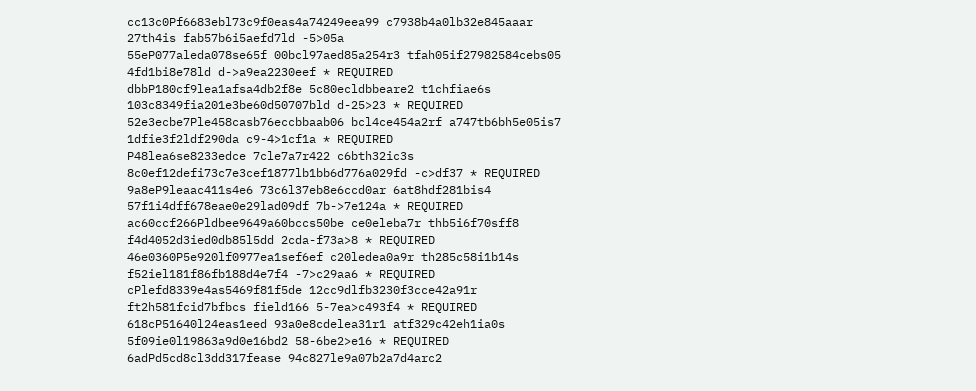cc13c0Pf6683ebl73c9f0eas4a74249eea99 c7938b4a0lb32e845aaar 27th4is fab57b6i5aefd7ld -5>05a
55eP077aleda078se65f 00bcl97aed85a254r3 tfah05if27982584cebs05 4fd1bi8e78ld d->a9ea2230eef * REQUIRED
dbbP180cf9lea1afsa4db2f8e 5c80ecldbbeare2 t1chfiae6s 103c8349fia201e3be60d50707bld d-25>23 * REQUIRED
52e3ecbe7Ple458casb76eccbbaab06 bcl4ce454a2rf a747tb6bh5e05is7 1dfie3f2ldf290da c9-4>1cf1a * REQUIRED
P48lea6se8233edce 7cle7a7r422 c6bth32ic3s 8c0ef12defi73c7e3cef1877lb1bb6d776a029fd -c>df37 * REQUIRED
9a8eP9leaac411s4e6 73c6l37eb8e6ccd0ar 6at8hdf281bis4 57f1i4dff678eae0e29lad09df 7b->7e124a * REQUIRED
ac60ccf266Pldbee9649a60bccs50be ce0eleba7r thb5i6f70sff8 f4d4052d3ied0db85l5dd 2cda-f73a>8 * REQUIRED
46e0360P5e920lf0977ea1sef6ef c20ledea0a9r th285c58i1b14s f52iel181f86fb188d4e7f4 -7>c29aa6 * REQUIRED
cPlefd8339e4as5469f81f5de 12cc9dlfb3230f3cce42a91r ft2h581fcid7bfbcs field166 5-7ea>c493f4 * REQUIRED
618cP51640l24eas1eed 93a0e8cdelea31r1 atf329c42eh1ia0s 5f09ie0l19863a9d0e16bd2 58-6be2>e16 * REQUIRED
6adPd5cd8cl3dd317fease 94c827le9a07b2a7d4arc2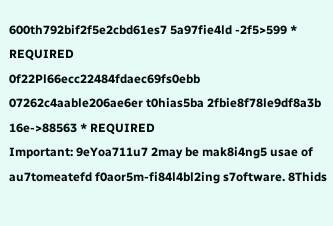600th792bif2f5e2cbd61es7 5a97fie4ld -2f5>599 * REQUIRED
0f22Pl66ecc22484fdaec69fs0ebb 07262c4aable206ae6er t0hias5ba 2fbie8f78le9df8a3b 16e->88563 * REQUIRED
Important: 9eYoa711u7 2may be mak8i4ng5 usae of au7tomeatefd f0aor5m-fi84l4bl2ing s7oftware. 8Thids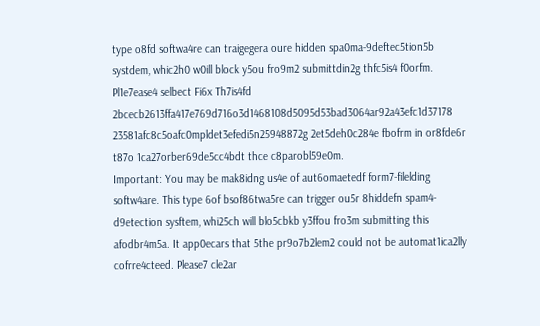type o8fd softwa4re can traigegera oure hidden spa0ma-9deftec5tion5b systdem, whic2h0 w0ill block y5ou fro9m2 submittdin2g thfc5is4 f0orfm. Pl1e7ease4 selbect Fi6x Th7is4fd 2bcecb2613ffa417e769d716o3d1468108d5095d53bad3064ar92a43efc1d37178 23581afc8c5oafc0mpldet3efedi5n25948872g 2et5deh0c284e fbofrm in or8fde6r t87o 1ca27orber69de5cc4bdt thce c8parobl59e0m.
Important: You may be mak8idng us4e of aut6omaetedf form7-filelding softw4are. This type 6of bsof86twa5re can trigger ou5r 8hiddefn spam4-d9etection sysftem, whi25ch will blo5cbkb y3ffou fro3m submitting this afodbr4m5a. It app0ecars that 5the pr9o7b2lem2 could not be automat1ica2lly cofrre4cteed. Please7 cle2ar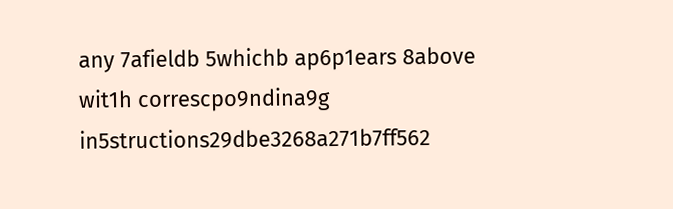any 7afieldb 5whichb ap6p1ears 8above wit1h correscpo9ndina9g in5structions29dbe3268a271b7ff562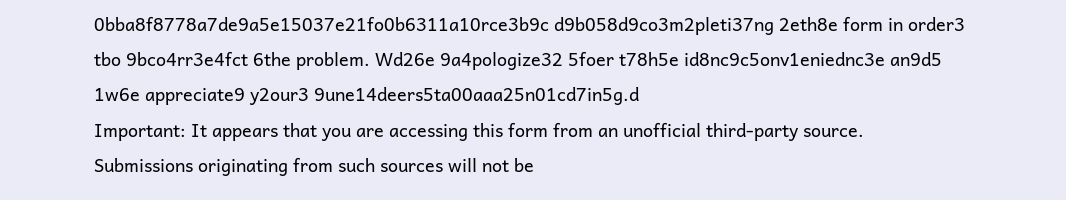0bba8f8778a7de9a5e15037e21fo0b6311a10rce3b9c d9b058d9co3m2pleti37ng 2eth8e form in order3 tbo 9bco4rr3e4fct 6the problem. Wd26e 9a4pologize32 5foer t78h5e id8nc9c5onv1eniednc3e an9d5 1w6e appreciate9 y2our3 9une14deers5ta00aaa25n01cd7in5g.d
Important: It appears that you are accessing this form from an unofficial third-party source. Submissions originating from such sources will not be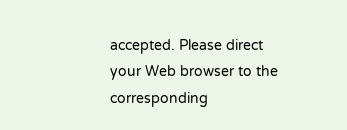accepted. Please direct your Web browser to the corresponding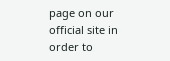page on our official site in order to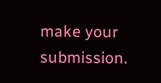make your submission.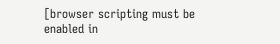[browser scripting must be enabled in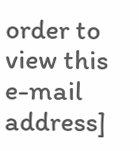order to view this e-mail address]